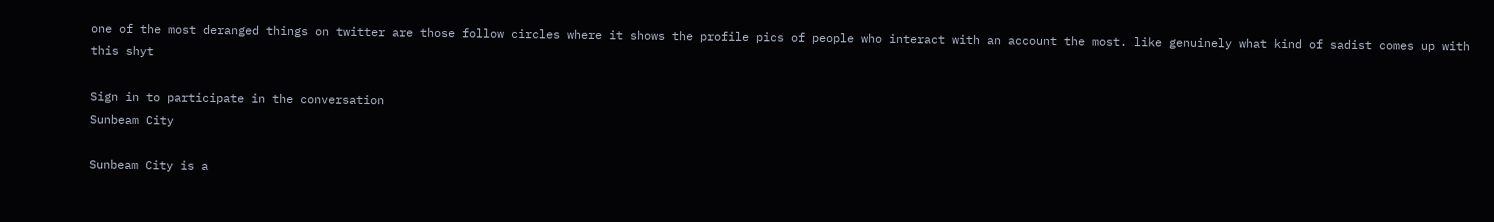one of the most deranged things on twitter are those follow circles where it shows the profile pics of people who interact with an account the most. like genuinely what kind of sadist comes up with this shyt

Sign in to participate in the conversation
Sunbeam City

Sunbeam City is a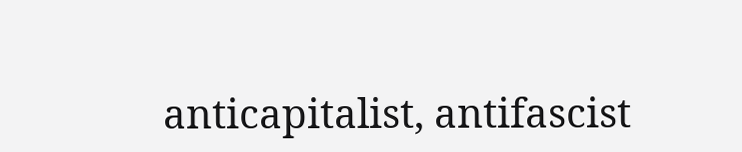anticapitalist, antifascist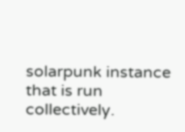solarpunk instance that is run collectively.